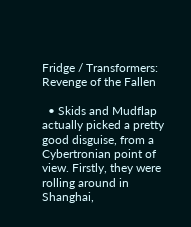Fridge / Transformers: Revenge of the Fallen

  • Skids and Mudflap actually picked a pretty good disguise, from a Cybertronian point of view. Firstly, they were rolling around in Shanghai,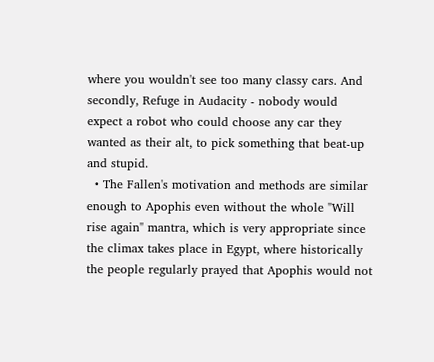where you wouldn't see too many classy cars. And secondly, Refuge in Audacity - nobody would expect a robot who could choose any car they wanted as their alt, to pick something that beat-up and stupid.
  • The Fallen's motivation and methods are similar enough to Apophis even without the whole "Will rise again" mantra, which is very appropriate since the climax takes place in Egypt, where historically the people regularly prayed that Apophis would not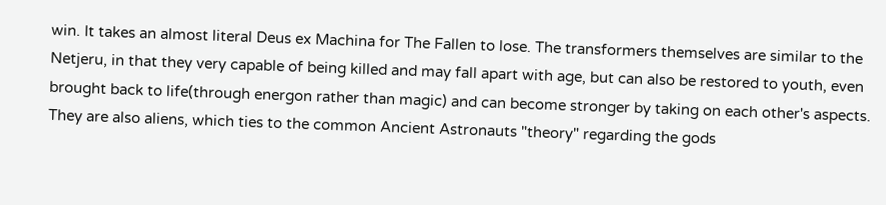win. It takes an almost literal Deus ex Machina for The Fallen to lose. The transformers themselves are similar to the Netjeru, in that they very capable of being killed and may fall apart with age, but can also be restored to youth, even brought back to life(through energon rather than magic) and can become stronger by taking on each other's aspects. They are also aliens, which ties to the common Ancient Astronauts "theory" regarding the gods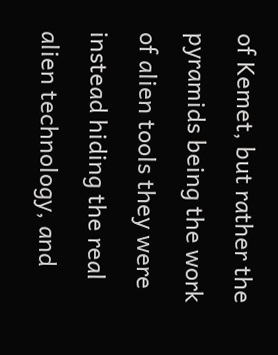of Kemet, but rather the pyramids being the work of alien tools they were instead hiding the real alien technology, and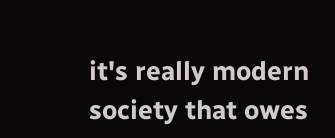it's really modern society that owes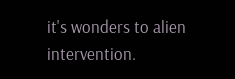it's wonders to alien intervention.